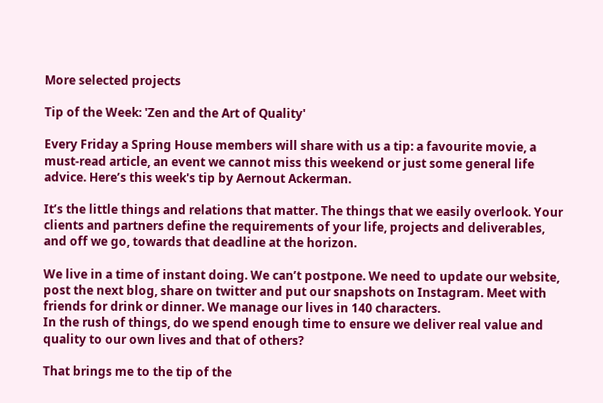More selected projects

Tip of the Week: 'Zen and the Art of Quality'

Every Friday a Spring House members will share with us a tip: a favourite movie, a must-read article, an event we cannot miss this weekend or just some general life advice. Here’s this week's tip by Aernout Ackerman.

It’s the little things and relations that matter. The things that we easily overlook. Your clients and partners define the requirements of your life, projects and deliverables, and off we go, towards that deadline at the horizon.

We live in a time of instant doing. We can’t postpone. We need to update our website, post the next blog, share on twitter and put our snapshots on Instagram. Meet with friends for drink or dinner. We manage our lives in 140 characters.
In the rush of things, do we spend enough time to ensure we deliver real value and quality to our own lives and that of others?

That brings me to the tip of the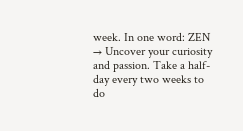week. In one word: ZEN
→ Uncover your curiosity and passion. Take a half-day every two weeks to do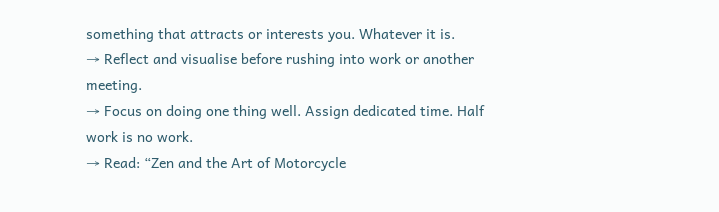something that attracts or interests you. Whatever it is.
→ Reflect and visualise before rushing into work or another meeting.
→ Focus on doing one thing well. Assign dedicated time. Half work is no work.
→ Read: “Zen and the Art of Motorcycle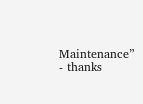Maintenance” - thanks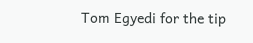Tom Egyedi for the tip